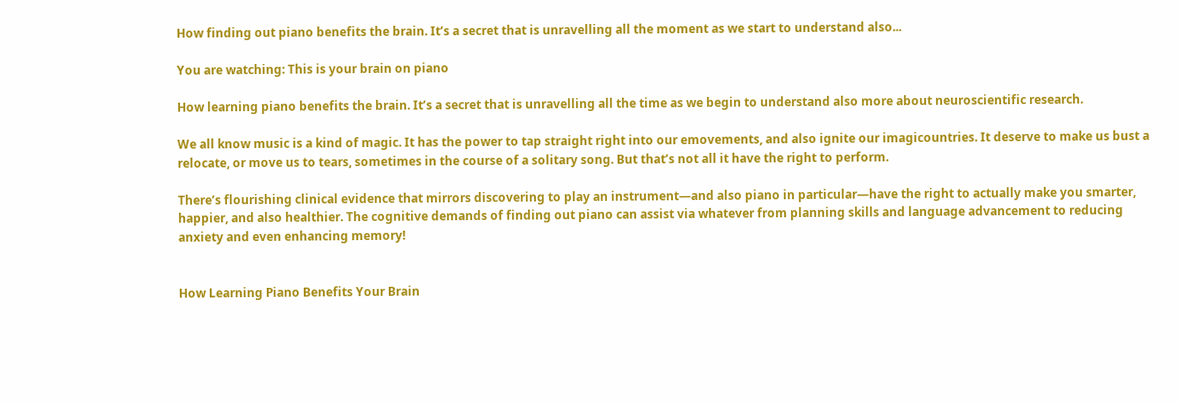How finding out piano benefits the brain. It’s a secret that is unravelling all the moment as we start to understand also...

You are watching: This is your brain on piano

How learning piano benefits the brain. It’s a secret that is unravelling all the time as we begin to understand also more about neuroscientific research.

We all know music is a kind of magic. It has the power to tap straight right into our emovements, and also ignite our imagicountries. It deserve to make us bust a relocate, or move us to tears, sometimes in the course of a solitary song. But that’s not all it have the right to perform.

There’s flourishing clinical evidence that mirrors discovering to play an instrument—and also piano in particular—have the right to actually make you smarter, happier, and also healthier. The cognitive demands of finding out piano can assist via whatever from planning skills and language advancement to reducing anxiety and even enhancing memory!


How Learning Piano Benefits Your Brain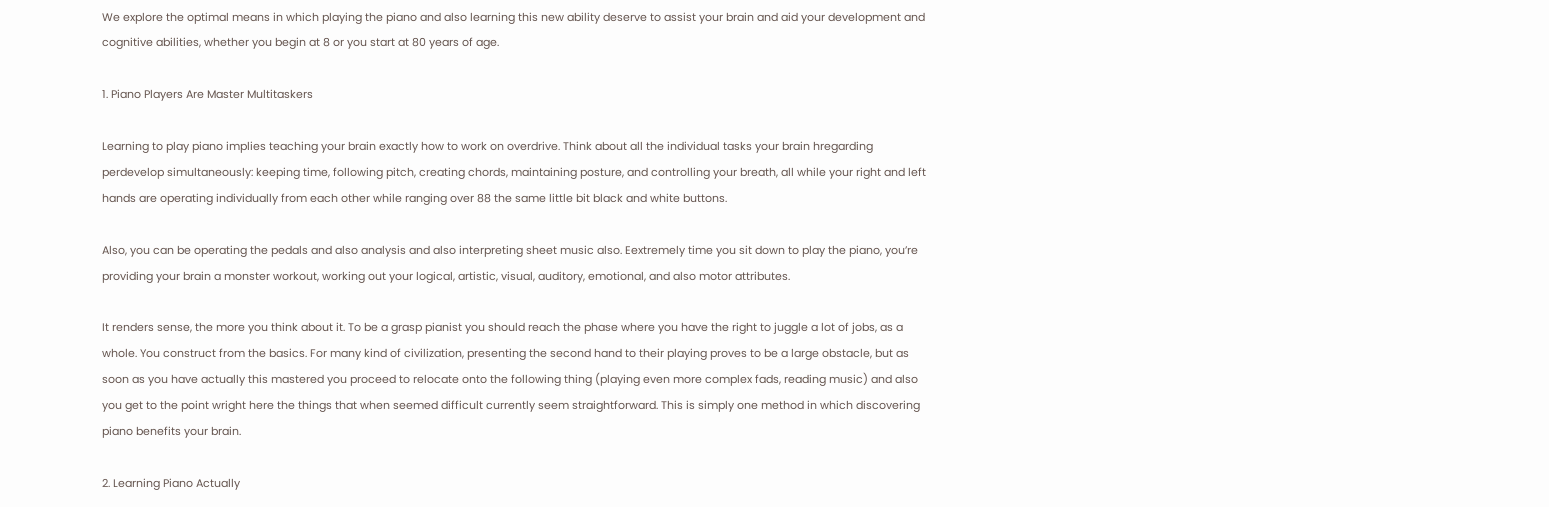We explore the optimal means in which playing the piano and also learning this new ability deserve to assist your brain and aid your development and cognitive abilities, whether you begin at 8 or you start at 80 years of age.

1. Piano Players Are Master Multitaskers

Learning to play piano implies teaching your brain exactly how to work on overdrive. Think about all the individual tasks your brain hregarding perdevelop simultaneously: keeping time, following pitch, creating chords, maintaining posture, and controlling your breath, all while your right and left hands are operating individually from each other while ranging over 88 the same little bit black and white buttons.

Also, you can be operating the pedals and also analysis and also interpreting sheet music also. Eextremely time you sit down to play the piano, you’re providing your brain a monster workout, working out your logical, artistic, visual, auditory, emotional, and also motor attributes.

It renders sense, the more you think about it. To be a grasp pianist you should reach the phase where you have the right to juggle a lot of jobs, as a whole. You construct from the basics. For many kind of civilization, presenting the second hand to their playing proves to be a large obstacle, but as soon as you have actually this mastered you proceed to relocate onto the following thing (playing even more complex fads, reading music) and also you get to the point wright here the things that when seemed difficult currently seem straightforward. This is simply one method in which discovering piano benefits your brain.

2. Learning Piano Actually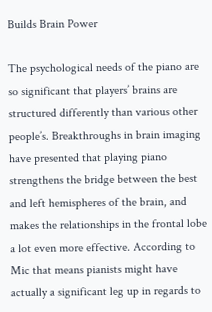Builds Brain Power

The psychological needs of the piano are so significant that players’ brains are structured differently than various other people’s. Breakthroughs in brain imaging have presented that playing piano strengthens the bridge between the best and left hemispheres of the brain, and makes the relationships in the frontal lobe a lot even more effective. According to Mic that means pianists might have actually a significant leg up in regards to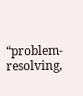“problem-resolving,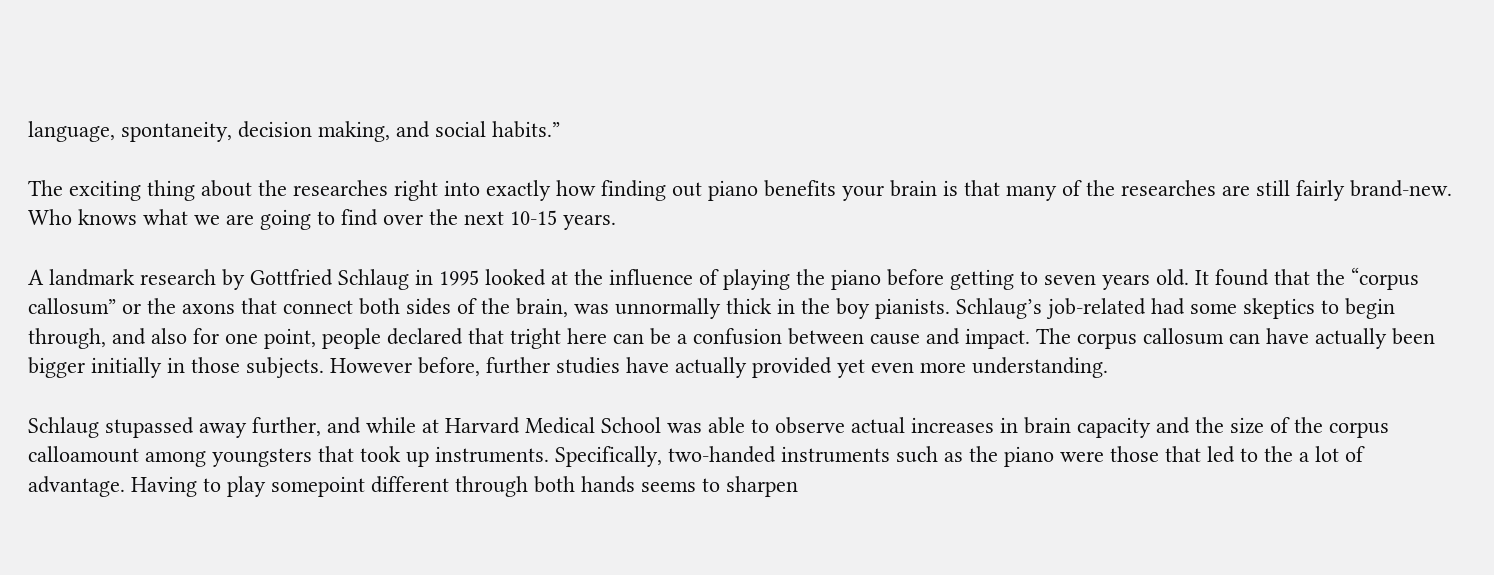language, spontaneity, decision making, and social habits.”

The exciting thing about the researches right into exactly how finding out piano benefits your brain is that many of the researches are still fairly brand-new. Who knows what we are going to find over the next 10-15 years.

A landmark research by Gottfried Schlaug in 1995 looked at the influence of playing the piano before getting to seven years old. It found that the “corpus callosum” or the axons that connect both sides of the brain, was unnormally thick in the boy pianists. Schlaug’s job-related had some skeptics to begin through, and also for one point, people declared that tright here can be a confusion between cause and impact. The corpus callosum can have actually been bigger initially in those subjects. However before, further studies have actually provided yet even more understanding.

Schlaug stupassed away further, and while at Harvard Medical School was able to observe actual increases in brain capacity and the size of the corpus calloamount among youngsters that took up instruments. Specifically, two-handed instruments such as the piano were those that led to the a lot of advantage. Having to play somepoint different through both hands seems to sharpen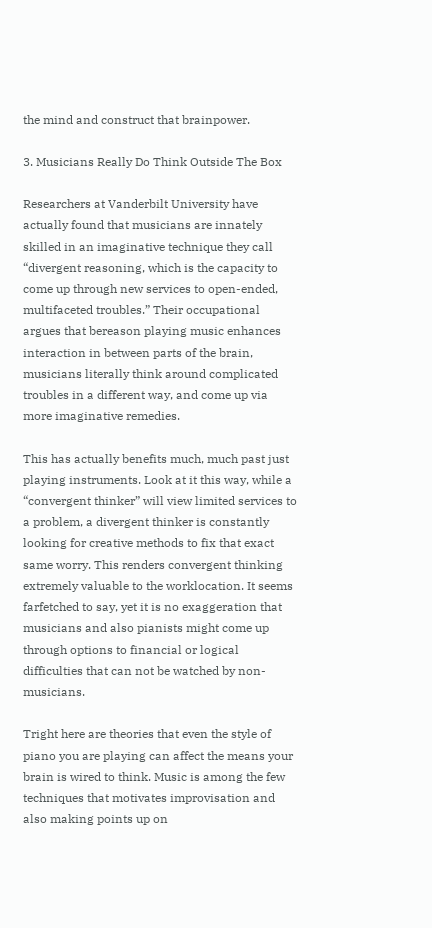the mind and construct that brainpower.

3. Musicians Really Do Think Outside The Box

Researchers at Vanderbilt University have actually found that musicians are innately skilled in an imaginative technique they call “divergent reasoning, which is the capacity to come up through new services to open-ended, multifaceted troubles.” Their occupational argues that bereason playing music enhances interaction in between parts of the brain, musicians literally think around complicated troubles in a different way, and come up via more imaginative remedies.

This has actually benefits much, much past just playing instruments. Look at it this way, while a “convergent thinker” will view limited services to a problem, a divergent thinker is constantly looking for creative methods to fix that exact same worry. This renders convergent thinking extremely valuable to the worklocation. It seems farfetched to say, yet it is no exaggeration that musicians and also pianists might come up through options to financial or logical difficulties that can not be watched by non-musicians.

Tright here are theories that even the style of piano you are playing can affect the means your brain is wired to think. Music is among the few techniques that motivates improvisation and also making points up on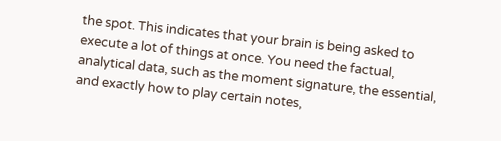the spot. This indicates that your brain is being asked to execute a lot of things at once. You need the factual, analytical data, such as the moment signature, the essential, and exactly how to play certain notes,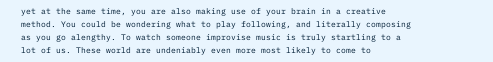yet at the same time, you are also making use of your brain in a creative method. You could be wondering what to play following, and literally composing as you go alengthy. To watch someone improvise music is truly startling to a lot of us. These world are undeniably even more most likely to come to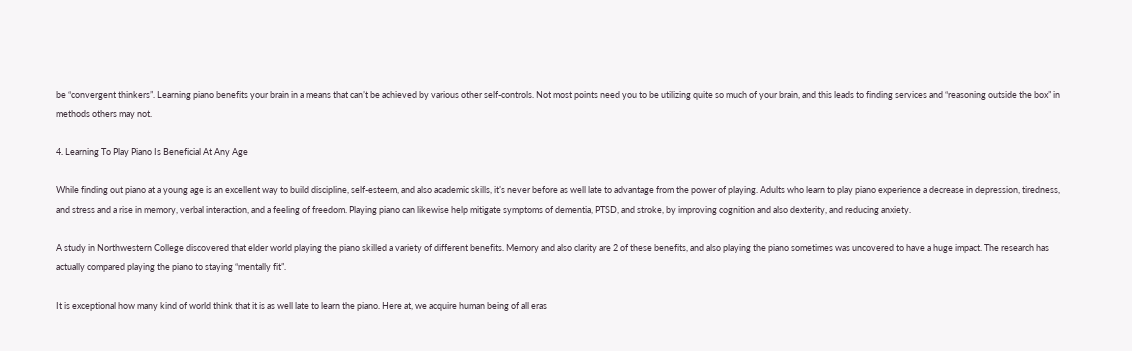be “convergent thinkers”. Learning piano benefits your brain in a means that can’t be achieved by various other self-controls. Not most points need you to be utilizing quite so much of your brain, and this leads to finding services and “reasoning outside the box” in methods others may not.

4. Learning To Play Piano Is Beneficial At Any Age

While finding out piano at a young age is an excellent way to build discipline, self-esteem, and also academic skills, it’s never before as well late to advantage from the power of playing. Adults who learn to play piano experience a decrease in depression, tiredness, and stress and a rise in memory, verbal interaction, and a feeling of freedom. Playing piano can likewise help mitigate symptoms of dementia, PTSD, and stroke, by improving cognition and also dexterity, and reducing anxiety.

A study in Northwestern College discovered that elder world playing the piano skilled a variety of different benefits. Memory and also clarity are 2 of these benefits, and also playing the piano sometimes was uncovered to have a huge impact. The research has actually compared playing the piano to staying “mentally fit”.

It is exceptional how many kind of world think that it is as well late to learn the piano. Here at, we acquire human being of all eras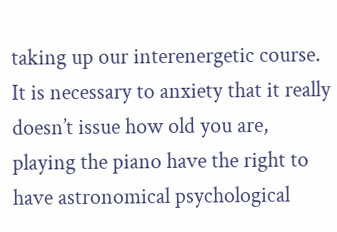taking up our interenergetic course. It is necessary to anxiety that it really doesn’t issue how old you are, playing the piano have the right to have astronomical psychological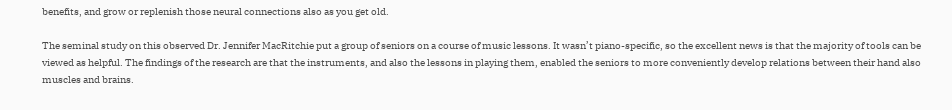benefits, and grow or replenish those neural connections also as you get old.

The seminal study on this observed Dr. Jennifer MacRitchie put a group of seniors on a course of music lessons. It wasn’t piano-specific, so the excellent news is that the majority of tools can be viewed as helpful. The findings of the research are that the instruments, and also the lessons in playing them, enabled the seniors to more conveniently develop relations between their hand also muscles and brains.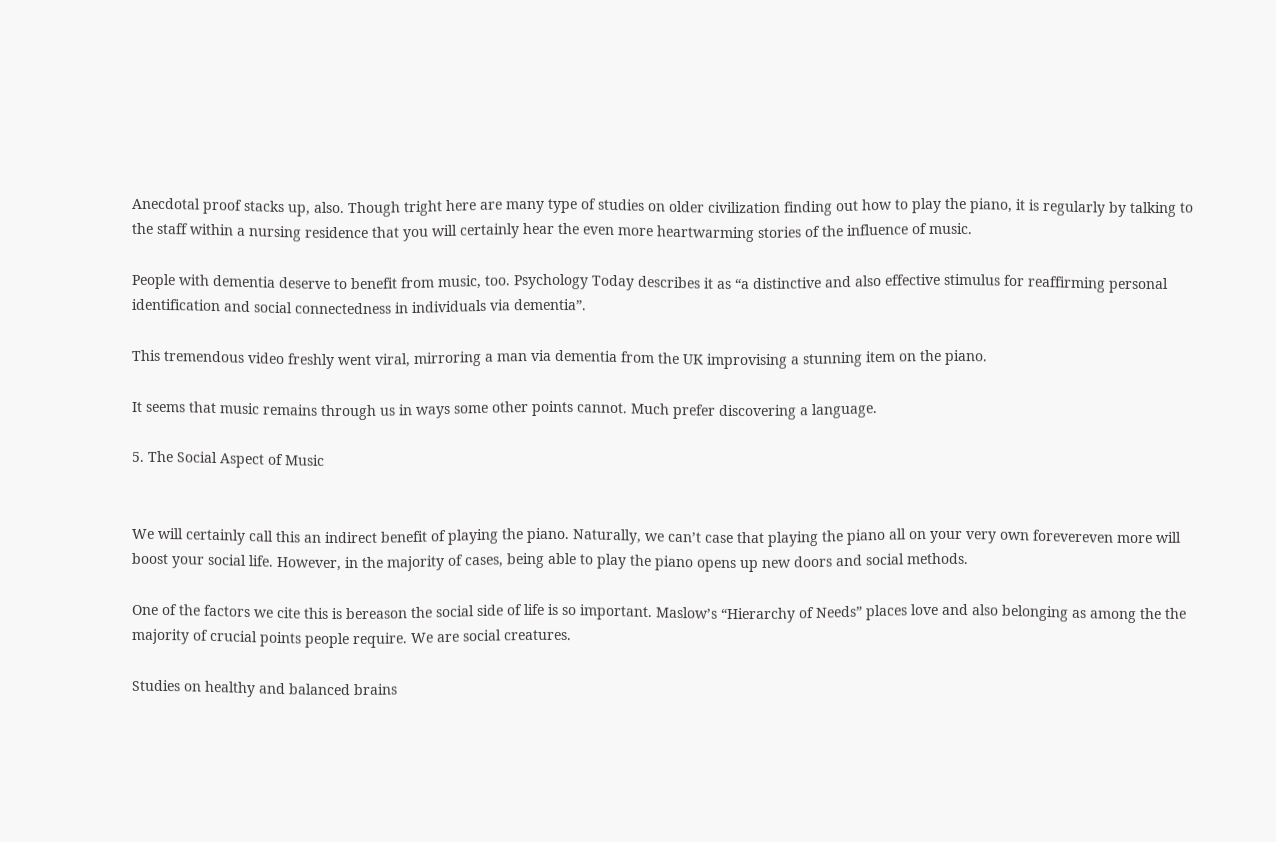Anecdotal proof stacks up, also. Though tright here are many type of studies on older civilization finding out how to play the piano, it is regularly by talking to the staff within a nursing residence that you will certainly hear the even more heartwarming stories of the influence of music.

People with dementia deserve to benefit from music, too. Psychology Today describes it as “a distinctive and also effective stimulus for reaffirming personal identification and social connectedness in individuals via dementia”.

This tremendous video freshly went viral, mirroring a man via dementia from the UK improvising a stunning item on the piano.

It seems that music remains through us in ways some other points cannot. Much prefer discovering a language.

5. The Social Aspect of Music


We will certainly call this an indirect benefit of playing the piano. Naturally, we can’t case that playing the piano all on your very own forevereven more will boost your social life. However, in the majority of cases, being able to play the piano opens up new doors and social methods.

One of the factors we cite this is bereason the social side of life is so important. Maslow’s “Hierarchy of Needs” places love and also belonging as among the the majority of crucial points people require. We are social creatures.

Studies on healthy and balanced brains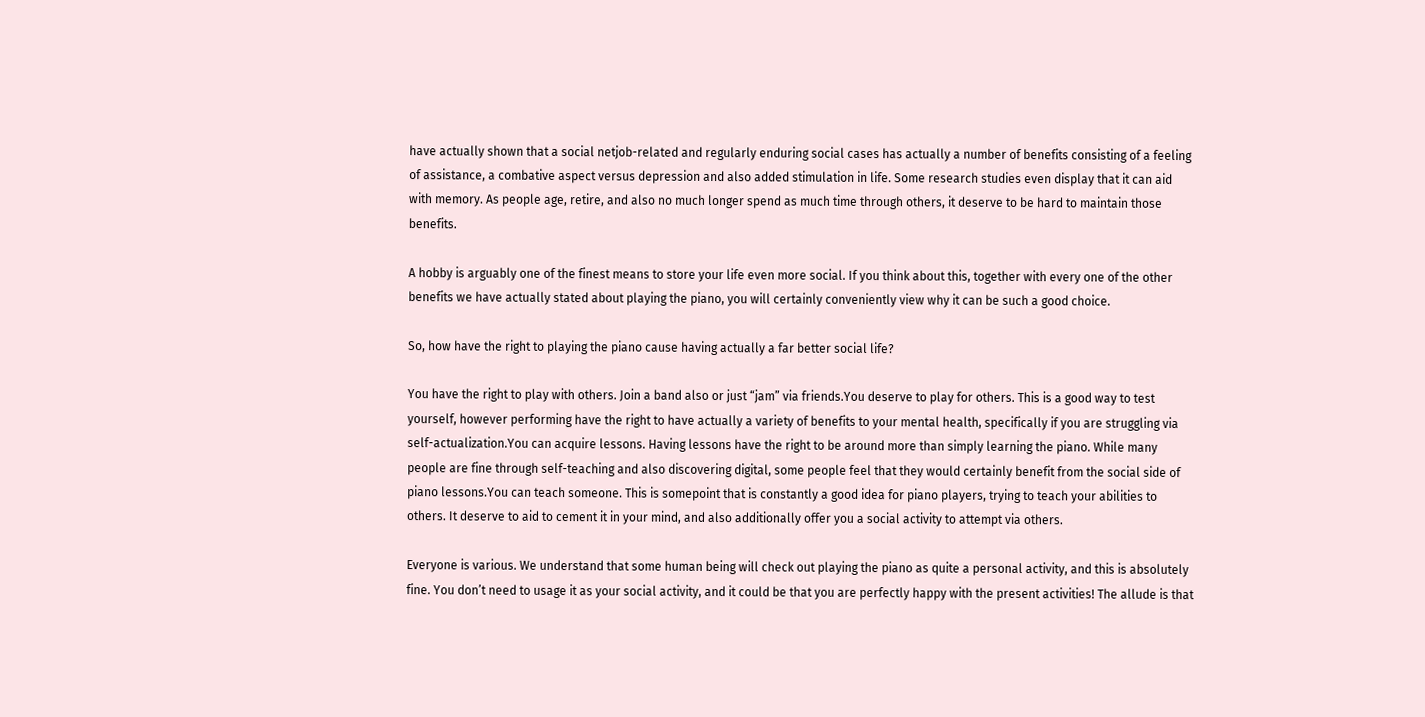have actually shown that a social netjob-related and regularly enduring social cases has actually a number of benefits consisting of a feeling of assistance, a combative aspect versus depression and also added stimulation in life. Some research studies even display that it can aid with memory. As people age, retire, and also no much longer spend as much time through others, it deserve to be hard to maintain those benefits.

A hobby is arguably one of the finest means to store your life even more social. If you think about this, together with every one of the other benefits we have actually stated about playing the piano, you will certainly conveniently view why it can be such a good choice.

So, how have the right to playing the piano cause having actually a far better social life?

You have the right to play with others. Join a band also or just “jam” via friends.You deserve to play for others. This is a good way to test yourself, however performing have the right to have actually a variety of benefits to your mental health, specifically if you are struggling via self-actualization.You can acquire lessons. Having lessons have the right to be around more than simply learning the piano. While many people are fine through self-teaching and also discovering digital, some people feel that they would certainly benefit from the social side of piano lessons.You can teach someone. This is somepoint that is constantly a good idea for piano players, trying to teach your abilities to others. It deserve to aid to cement it in your mind, and also additionally offer you a social activity to attempt via others.

Everyone is various. We understand that some human being will check out playing the piano as quite a personal activity, and this is absolutely fine. You don’t need to usage it as your social activity, and it could be that you are perfectly happy with the present activities! The allude is that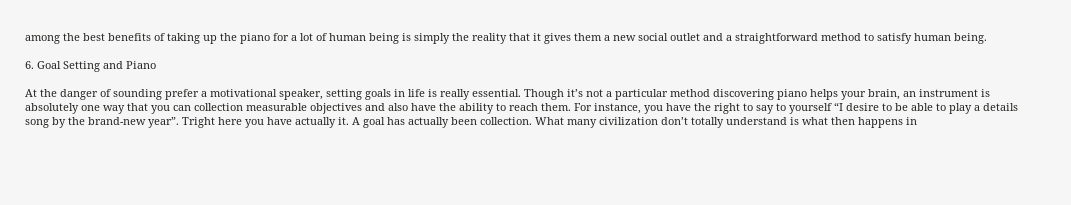among the best benefits of taking up the piano for a lot of human being is simply the reality that it gives them a new social outlet and a straightforward method to satisfy human being.

6. Goal Setting and Piano

At the danger of sounding prefer a motivational speaker, setting goals in life is really essential. Though it’s not a particular method discovering piano helps your brain, an instrument is absolutely one way that you can collection measurable objectives and also have the ability to reach them. For instance, you have the right to say to yourself “I desire to be able to play a details song by the brand-new year”. Tright here you have actually it. A goal has actually been collection. What many civilization don’t totally understand is what then happens in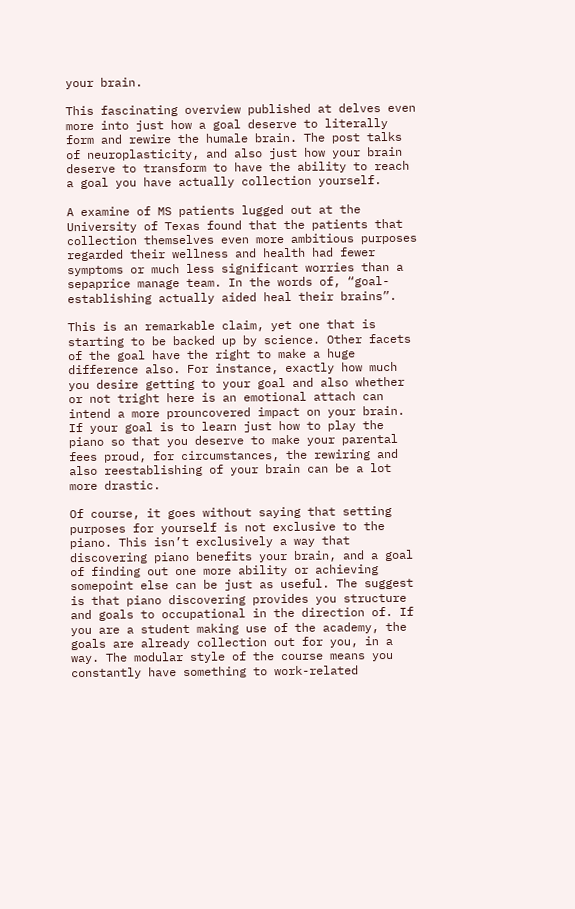your brain.

This fascinating overview published at delves even more into just how a goal deserve to literally form and rewire the humale brain. The post talks of neuroplasticity, and also just how your brain deserve to transform to have the ability to reach a goal you have actually collection yourself.

A examine of MS patients lugged out at the University of Texas found that the patients that collection themselves even more ambitious purposes regarded their wellness and health had fewer symptoms or much less significant worries than a sepaprice manage team. In the words of, “goal-establishing actually aided heal their brains”.

This is an remarkable claim, yet one that is starting to be backed up by science. Other facets of the goal have the right to make a huge difference also. For instance, exactly how much you desire getting to your goal and also whether or not tright here is an emotional attach can intend a more prouncovered impact on your brain. If your goal is to learn just how to play the piano so that you deserve to make your parental fees proud, for circumstances, the rewiring and also reestablishing of your brain can be a lot more drastic.

Of course, it goes without saying that setting purposes for yourself is not exclusive to the piano. This isn’t exclusively a way that discovering piano benefits your brain, and a goal of finding out one more ability or achieving somepoint else can be just as useful. The suggest is that piano discovering provides you structure and goals to occupational in the direction of. If you are a student making use of the academy, the goals are already collection out for you, in a way. The modular style of the course means you constantly have something to work-related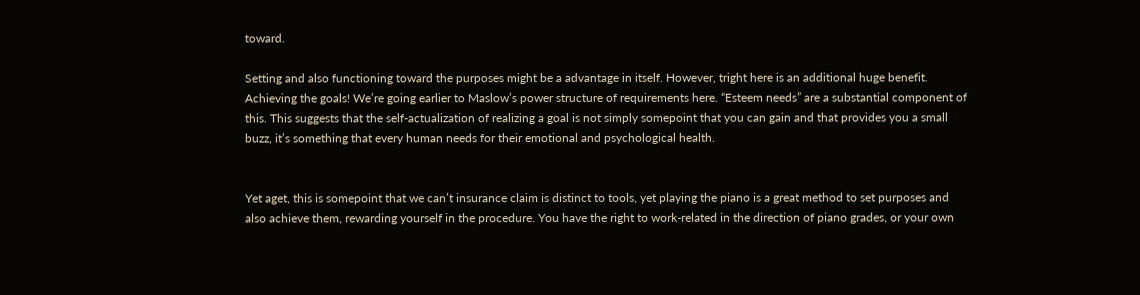toward.

Setting and also functioning toward the purposes might be a advantage in itself. However, tright here is an additional huge benefit. Achieving the goals! We’re going earlier to Maslow’s power structure of requirements here. “Esteem needs” are a substantial component of this. This suggests that the self-actualization of realizing a goal is not simply somepoint that you can gain and that provides you a small buzz, it’s something that every human needs for their emotional and psychological health.


Yet aget, this is somepoint that we can’t insurance claim is distinct to tools, yet playing the piano is a great method to set purposes and also achieve them, rewarding yourself in the procedure. You have the right to work-related in the direction of piano grades, or your own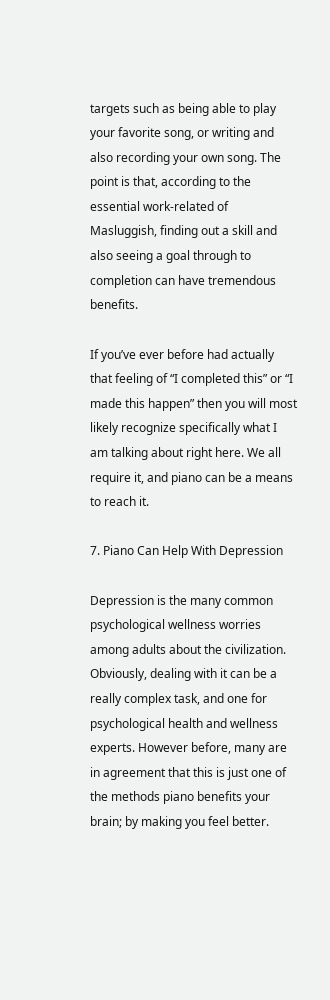targets such as being able to play your favorite song, or writing and also recording your own song. The point is that, according to the essential work-related of Masluggish, finding out a skill and also seeing a goal through to completion can have tremendous benefits.

If you’ve ever before had actually that feeling of “I completed this” or “I made this happen” then you will most likely recognize specifically what I am talking about right here. We all require it, and piano can be a means to reach it.

7. Piano Can Help With Depression

Depression is the many common psychological wellness worries among adults about the civilization. Obviously, dealing with it can be a really complex task, and one for psychological health and wellness experts. However before, many are in agreement that this is just one of the methods piano benefits your brain; by making you feel better.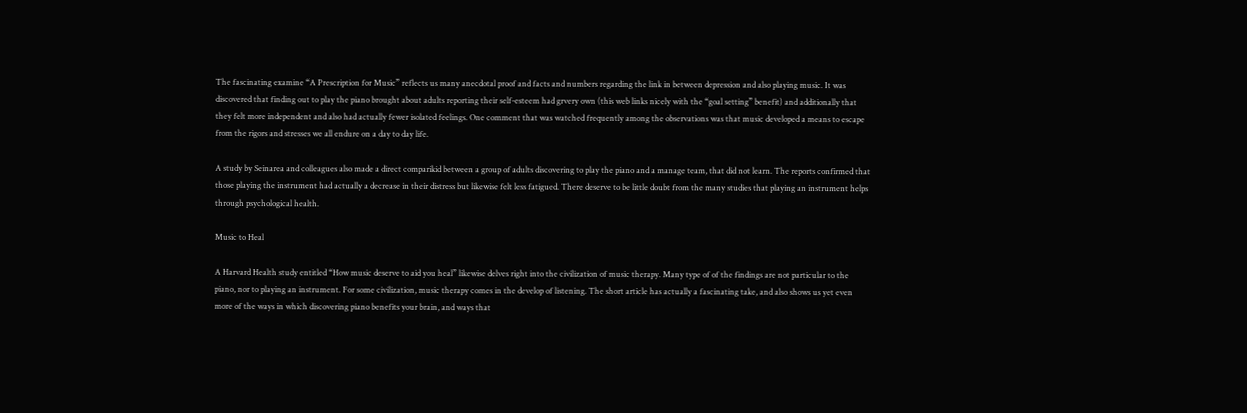The fascinating examine “A Prescription for Music” reflects us many anecdotal proof and facts and numbers regarding the link in between depression and also playing music. It was discovered that finding out to play the piano brought about adults reporting their self-esteem had grvery own (this web links nicely with the “goal setting” benefit) and additionally that they felt more independent and also had actually fewer isolated feelings. One comment that was watched frequently among the observations was that music developed a means to escape from the rigors and stresses we all endure on a day to day life.

A study by Seinarea and colleagues also made a direct comparikid between a group of adults discovering to play the piano and a manage team, that did not learn. The reports confirmed that those playing the instrument had actually a decrease in their distress but likewise felt less fatigued. There deserve to be little doubt from the many studies that playing an instrument helps through psychological health.

Music to Heal

A Harvard Health study entitled “How music deserve to aid you heal” likewise delves right into the civilization of music therapy. Many type of of the findings are not particular to the piano, nor to playing an instrument. For some civilization, music therapy comes in the develop of listening. The short article has actually a fascinating take, and also shows us yet even more of the ways in which discovering piano benefits your brain, and ways that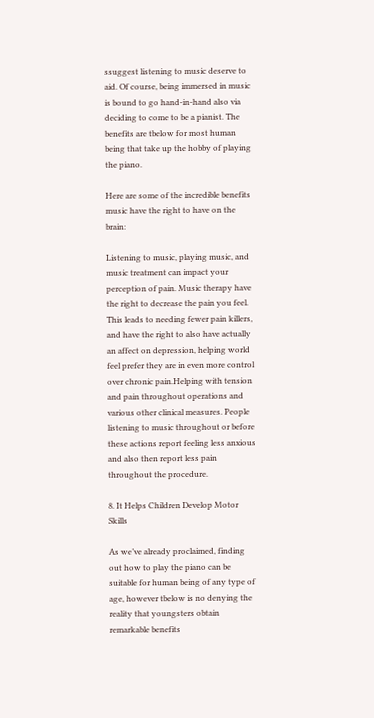ssuggest listening to music deserve to aid. Of course, being immersed in music is bound to go hand-in-hand also via deciding to come to be a pianist. The benefits are tbelow for most human being that take up the hobby of playing the piano.

Here are some of the incredible benefits music have the right to have on the brain:

Listening to music, playing music, and music treatment can impact your perception of pain. Music therapy have the right to decrease the pain you feel. This leads to needing fewer pain killers, and have the right to also have actually an affect on depression, helping world feel prefer they are in even more control over chronic pain.Helping with tension and pain throughout operations and various other clinical measures. People listening to music throughout or before these actions report feeling less anxious and also then report less pain throughout the procedure.

8. It Helps Children Develop Motor Skills

As we’ve already proclaimed, finding out how to play the piano can be suitable for human being of any type of age, however tbelow is no denying the reality that youngsters obtain remarkable benefits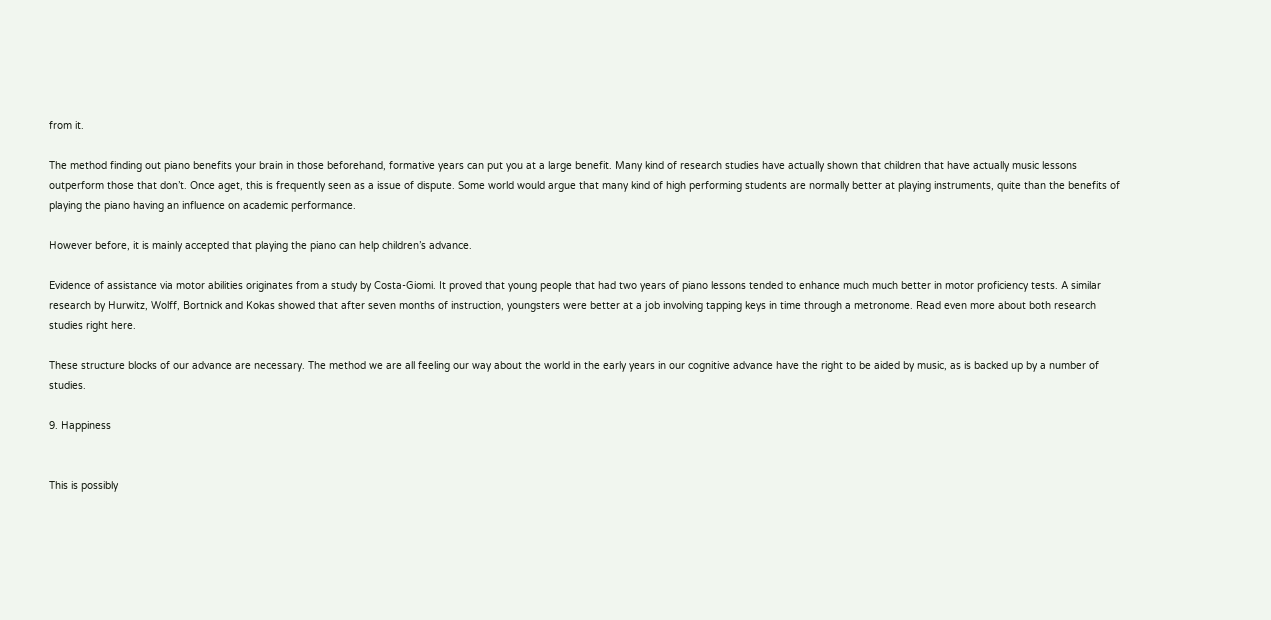from it.

The method finding out piano benefits your brain in those beforehand, formative years can put you at a large benefit. Many kind of research studies have actually shown that children that have actually music lessons outperform those that don’t. Once aget, this is frequently seen as a issue of dispute. Some world would argue that many kind of high performing students are normally better at playing instruments, quite than the benefits of playing the piano having an influence on academic performance.

However before, it is mainly accepted that playing the piano can help children’s advance.

Evidence of assistance via motor abilities originates from a study by Costa-Giomi. It proved that young people that had two years of piano lessons tended to enhance much much better in motor proficiency tests. A similar research by Hurwitz, Wolff, Bortnick and Kokas showed that after seven months of instruction, youngsters were better at a job involving tapping keys in time through a metronome. Read even more about both research studies right here.

These structure blocks of our advance are necessary. The method we are all feeling our way about the world in the early years in our cognitive advance have the right to be aided by music, as is backed up by a number of studies.

9. Happiness


This is possibly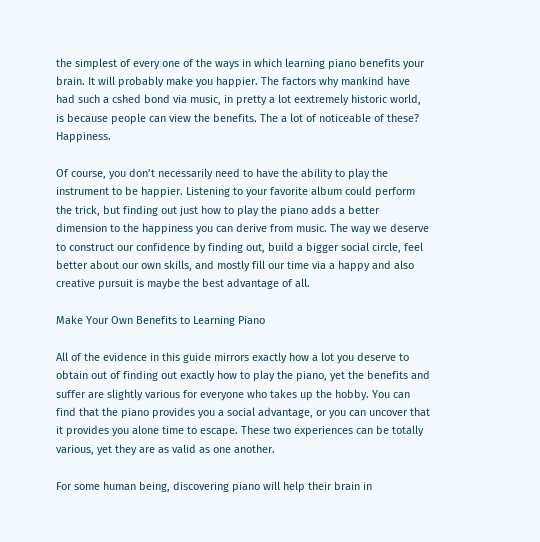the simplest of every one of the ways in which learning piano benefits your brain. It will probably make you happier. The factors why mankind have had such a cshed bond via music, in pretty a lot eextremely historic world, is because people can view the benefits. The a lot of noticeable of these? Happiness.

Of course, you don’t necessarily need to have the ability to play the instrument to be happier. Listening to your favorite album could perform the trick, but finding out just how to play the piano adds a better dimension to the happiness you can derive from music. The way we deserve to construct our confidence by finding out, build a bigger social circle, feel better about our own skills, and mostly fill our time via a happy and also creative pursuit is maybe the best advantage of all.

Make Your Own Benefits to Learning Piano

All of the evidence in this guide mirrors exactly how a lot you deserve to obtain out of finding out exactly how to play the piano, yet the benefits and suffer are slightly various for everyone who takes up the hobby. You can find that the piano provides you a social advantage, or you can uncover that it provides you alone time to escape. These two experiences can be totally various, yet they are as valid as one another.

For some human being, discovering piano will help their brain in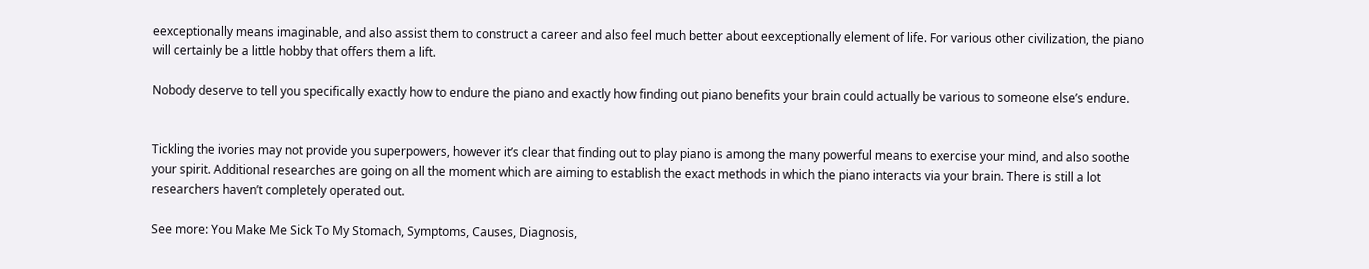eexceptionally means imaginable, and also assist them to construct a career and also feel much better about eexceptionally element of life. For various other civilization, the piano will certainly be a little hobby that offers them a lift.

Nobody deserve to tell you specifically exactly how to endure the piano and exactly how finding out piano benefits your brain could actually be various to someone else’s endure.


Tickling the ivories may not provide you superpowers, however it’s clear that finding out to play piano is among the many powerful means to exercise your mind, and also soothe your spirit. Additional researches are going on all the moment which are aiming to establish the exact methods in which the piano interacts via your brain. There is still a lot researchers haven’t completely operated out.

See more: You Make Me Sick To My Stomach, Symptoms, Causes, Diagnosis,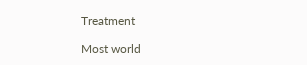Treatment

Most world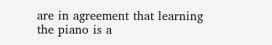are in agreement that learning the piano is a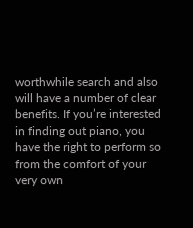worthwhile search and also will have a number of clear benefits. If you’re interested in finding out piano, you have the right to perform so from the comfort of your very own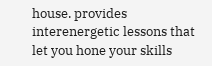house. provides interenergetic lessons that let you hone your skills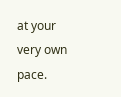at your very own pace.